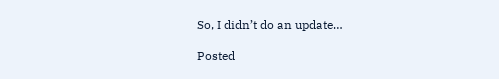So, I didn’t do an update…

Posted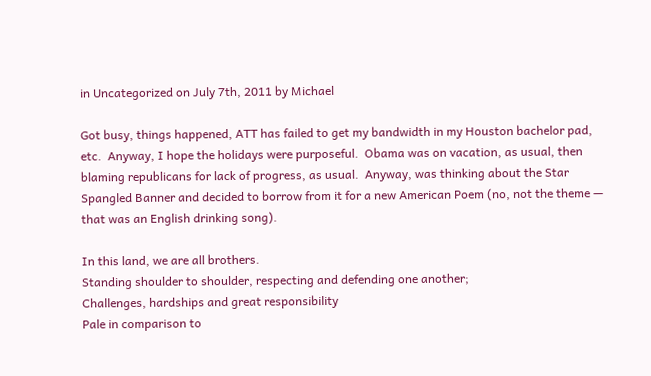in Uncategorized on July 7th, 2011 by Michael

Got busy, things happened, ATT has failed to get my bandwidth in my Houston bachelor pad, etc.  Anyway, I hope the holidays were purposeful.  Obama was on vacation, as usual, then blaming republicans for lack of progress, as usual.  Anyway, was thinking about the Star Spangled Banner and decided to borrow from it for a new American Poem (no, not the theme — that was an English drinking song).

In this land, we are all brothers.
Standing shoulder to shoulder, respecting and defending one another;
Challenges, hardships and great responsibility
Pale in comparison to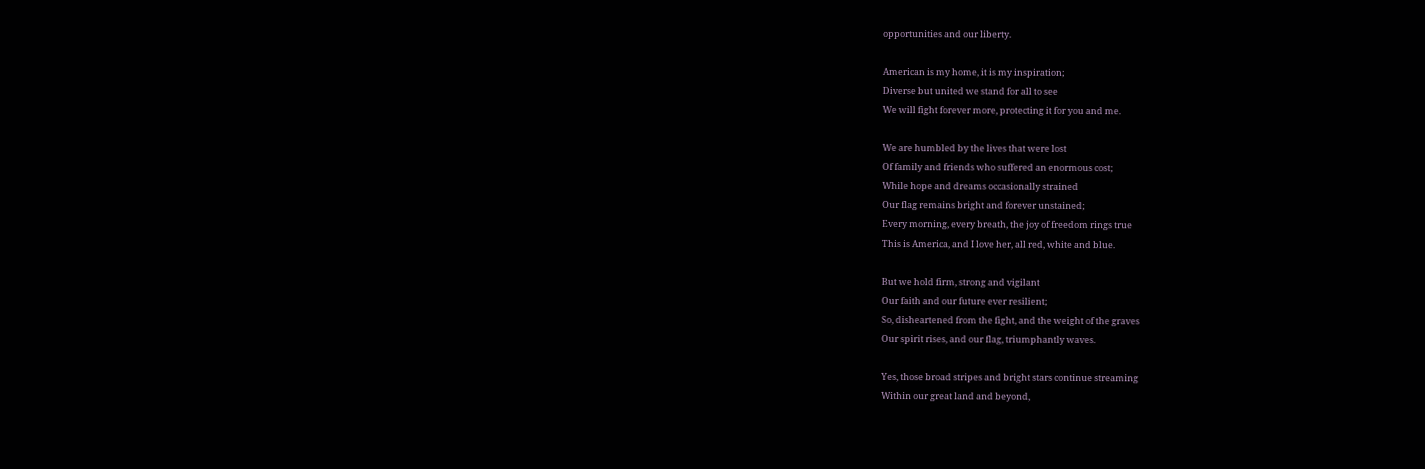opportunities and our liberty.

American is my home, it is my inspiration;
Diverse but united we stand for all to see
We will fight forever more, protecting it for you and me.

We are humbled by the lives that were lost
Of family and friends who suffered an enormous cost;
While hope and dreams occasionally strained
Our flag remains bright and forever unstained;
Every morning, every breath, the joy of freedom rings true
This is America, and I love her, all red, white and blue.

But we hold firm, strong and vigilant
Our faith and our future ever resilient;
So, disheartened from the fight, and the weight of the graves
Our spirit rises, and our flag, triumphantly waves.

Yes, those broad stripes and bright stars continue streaming
Within our great land and beyond,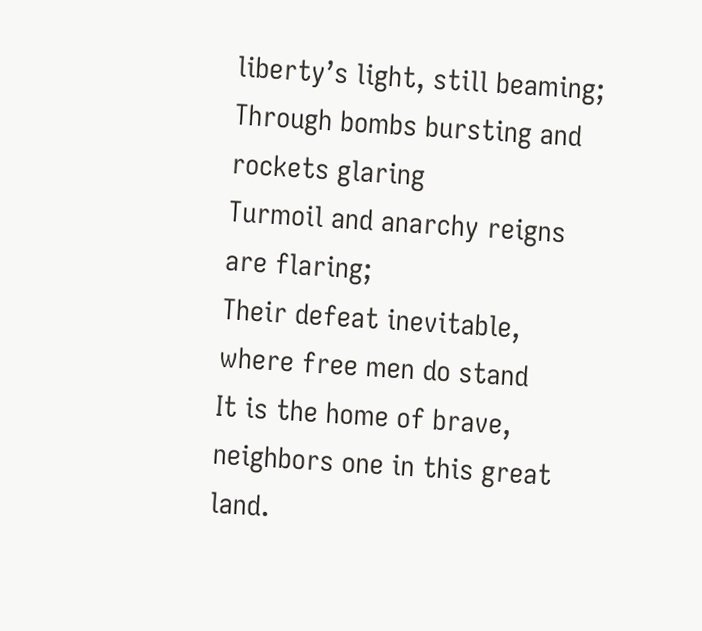liberty’s light, still beaming;
Through bombs bursting and rockets glaring
Turmoil and anarchy reigns are flaring;
Their defeat inevitable, where free men do stand
It is the home of brave, neighbors one in this great land.